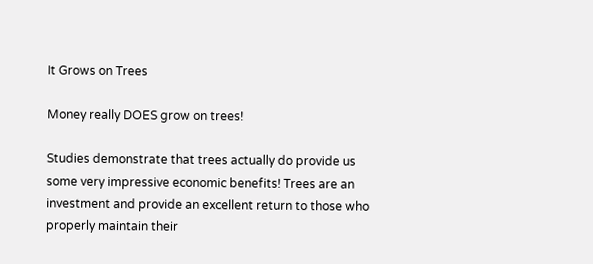It Grows on Trees

Money really DOES grow on trees!

Studies demonstrate that trees actually do provide us some very impressive economic benefits! Trees are an investment and provide an excellent return to those who properly maintain their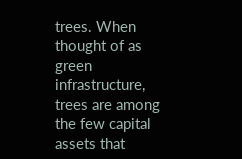trees. When thought of as green infrastructure, trees are among the few capital assets that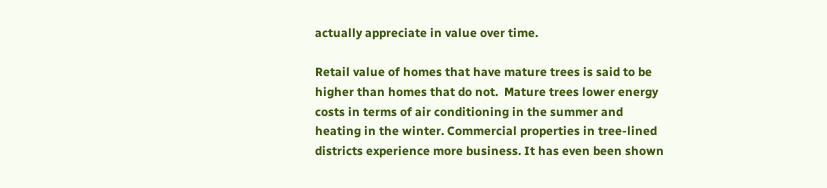actually appreciate in value over time.

Retail value of homes that have mature trees is said to be higher than homes that do not.  Mature trees lower energy costs in terms of air conditioning in the summer and heating in the winter. Commercial properties in tree-lined districts experience more business. It has even been shown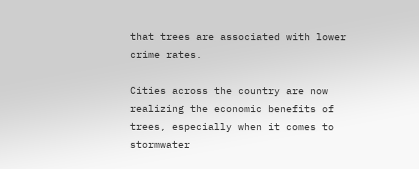that trees are associated with lower crime rates.

Cities across the country are now realizing the economic benefits of trees, especially when it comes to stormwater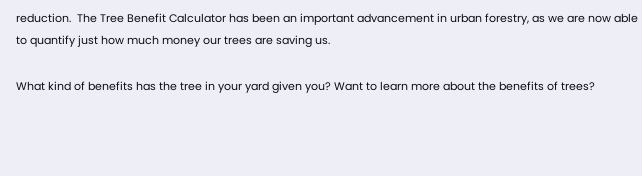reduction.  The Tree Benefit Calculator has been an important advancement in urban forestry, as we are now able to quantify just how much money our trees are saving us.

What kind of benefits has the tree in your yard given you? Want to learn more about the benefits of trees?